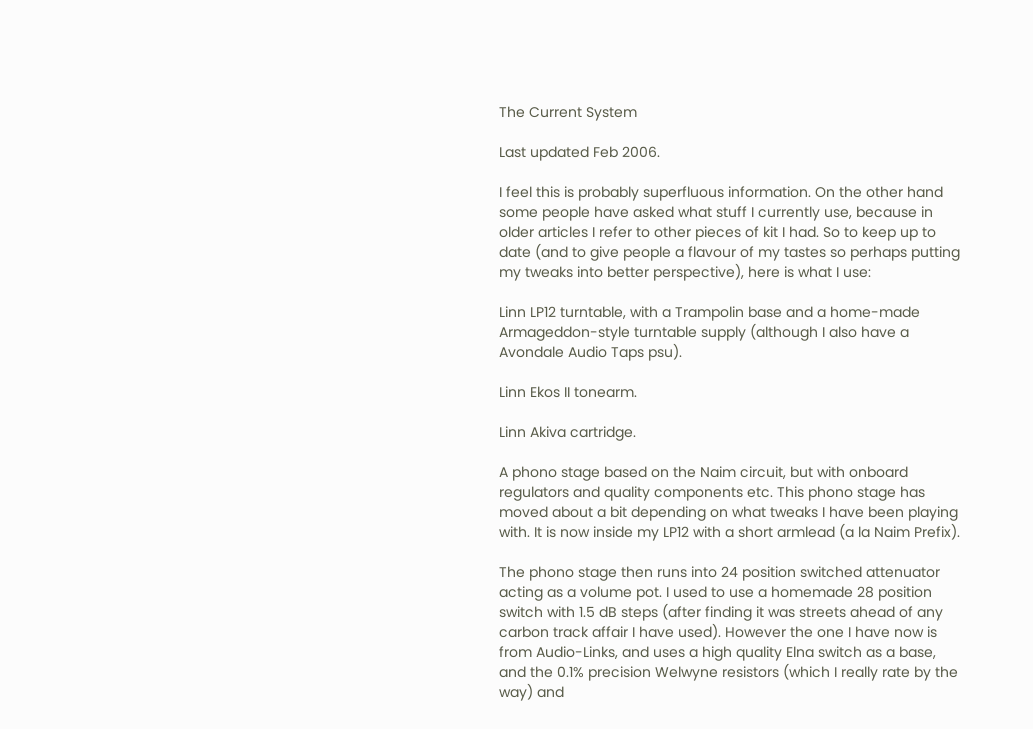The Current System

Last updated Feb 2006.

I feel this is probably superfluous information. On the other hand some people have asked what stuff I currently use, because in older articles I refer to other pieces of kit I had. So to keep up to date (and to give people a flavour of my tastes so perhaps putting my tweaks into better perspective), here is what I use:

Linn LP12 turntable, with a Trampolin base and a home-made Armageddon-style turntable supply (although I also have a Avondale Audio Taps psu).

Linn Ekos II tonearm.

Linn Akiva cartridge.

A phono stage based on the Naim circuit, but with onboard regulators and quality components etc. This phono stage has moved about a bit depending on what tweaks I have been playing with. It is now inside my LP12 with a short armlead (a la Naim Prefix).

The phono stage then runs into 24 position switched attenuator acting as a volume pot. I used to use a homemade 28 position switch with 1.5 dB steps (after finding it was streets ahead of any carbon track affair I have used). However the one I have now is from Audio-Links, and uses a high quality Elna switch as a base, and the 0.1% precision Welwyne resistors (which I really rate by the way) and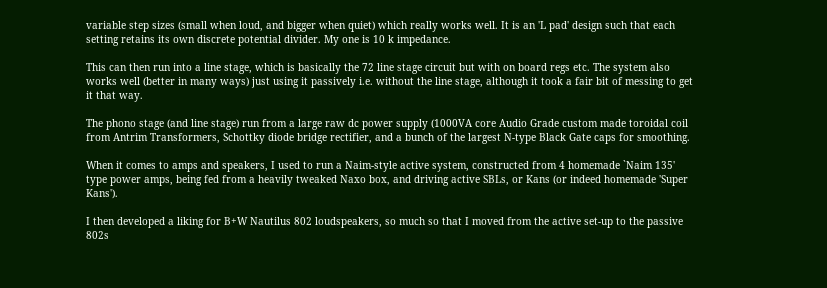variable step sizes (small when loud, and bigger when quiet) which really works well. It is an 'L pad' design such that each setting retains its own discrete potential divider. My one is 10 k impedance.

This can then run into a line stage, which is basically the 72 line stage circuit but with on board regs etc. The system also works well (better in many ways) just using it passively i.e. without the line stage, although it took a fair bit of messing to get it that way.

The phono stage (and line stage) run from a large raw dc power supply (1000VA core Audio Grade custom made toroidal coil from Antrim Transformers, Schottky diode bridge rectifier, and a bunch of the largest N-type Black Gate caps for smoothing.

When it comes to amps and speakers, I used to run a Naim-style active system, constructed from 4 homemade `Naim 135' type power amps, being fed from a heavily tweaked Naxo box, and driving active SBLs, or Kans (or indeed homemade 'Super Kans').

I then developed a liking for B+W Nautilus 802 loudspeakers, so much so that I moved from the active set-up to the passive 802s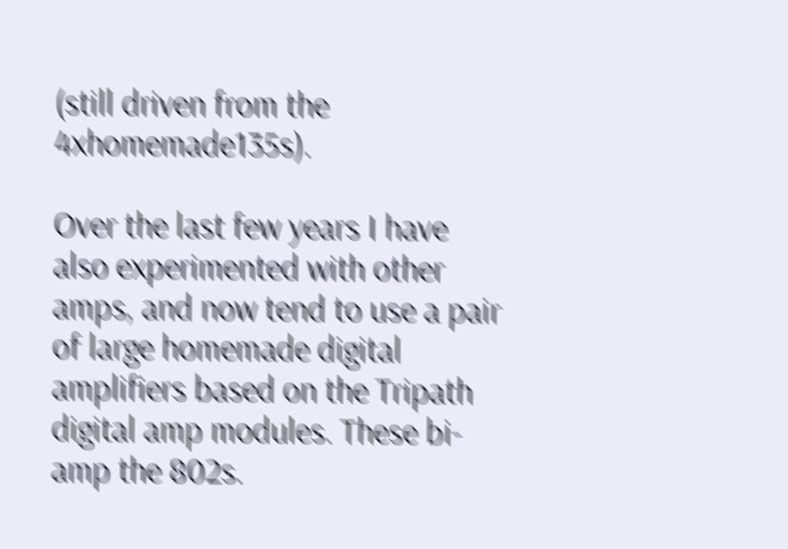(still driven from the 4xhomemade135s).

Over the last few years I have also experimented with other amps, and now tend to use a pair of large homemade digital amplifiers based on the Tripath digital amp modules. These bi-amp the 802s.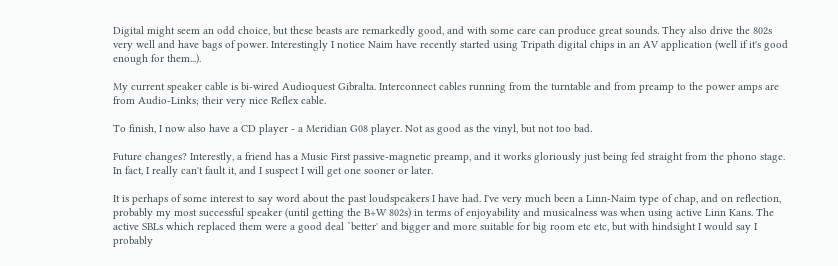Digital might seem an odd choice, but these beasts are remarkedly good, and with some care can produce great sounds. They also drive the 802s very well and have bags of power. Interestingly I notice Naim have recently started using Tripath digital chips in an AV application (well if it's good enough for them...).

My current speaker cable is bi-wired Audioquest Gibralta. Interconnect cables running from the turntable and from preamp to the power amps are from Audio-Links; their very nice Reflex cable.

To finish, I now also have a CD player - a Meridian G08 player. Not as good as the vinyl, but not too bad.

Future changes? Interestly, a friend has a Music First passive-magnetic preamp, and it works gloriously just being fed straight from the phono stage. In fact, I really can't fault it, and I suspect I will get one sooner or later.

It is perhaps of some interest to say word about the past loudspeakers I have had. I've very much been a Linn-Naim type of chap, and on reflection, probably my most successful speaker (until getting the B+W 802s) in terms of enjoyability and musicalness was when using active Linn Kans. The active SBLs which replaced them were a good deal `better' and bigger and more suitable for big room etc etc, but with hindsight I would say I probably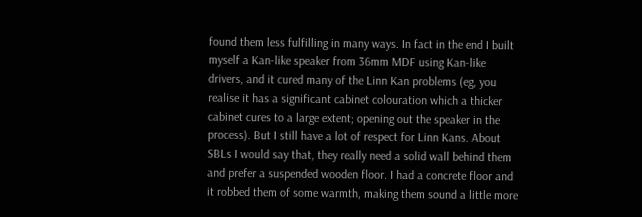found them less fulfilling in many ways. In fact in the end I built myself a Kan-like speaker from 36mm MDF using Kan-like drivers, and it cured many of the Linn Kan problems (eg, you realise it has a significant cabinet colouration which a thicker cabinet cures to a large extent; opening out the speaker in the process). But I still have a lot of respect for Linn Kans. About SBLs I would say that, they really need a solid wall behind them and prefer a suspended wooden floor. I had a concrete floor and it robbed them of some warmth, making them sound a little more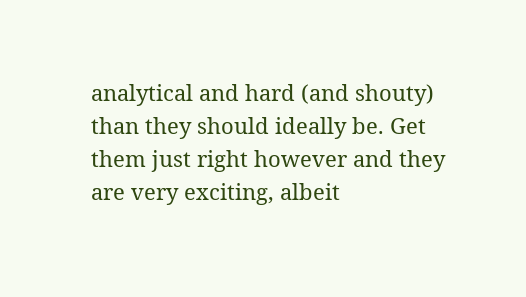analytical and hard (and shouty) than they should ideally be. Get them just right however and they are very exciting, albeit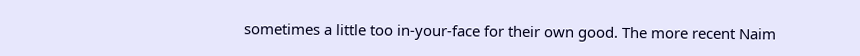sometimes a little too in-your-face for their own good. The more recent Naim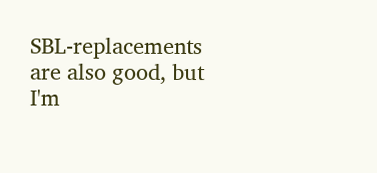SBL-replacements are also good, but I'm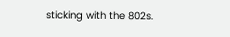sticking with the 802s.